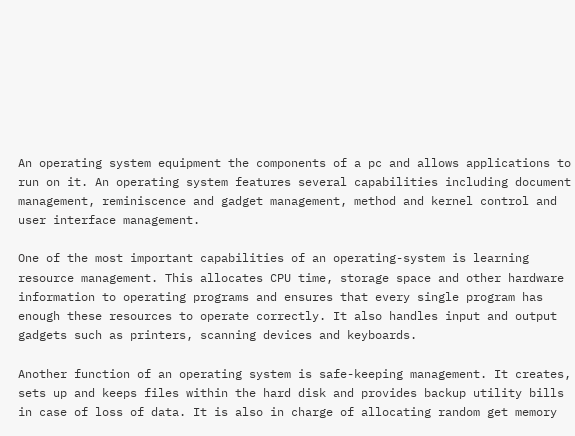An operating system equipment the components of a pc and allows applications to run on it. An operating system features several capabilities including document management, reminiscence and gadget management, method and kernel control and user interface management.

One of the most important capabilities of an operating-system is learning resource management. This allocates CPU time, storage space and other hardware information to operating programs and ensures that every single program has enough these resources to operate correctly. It also handles input and output gadgets such as printers, scanning devices and keyboards.

Another function of an operating system is safe-keeping management. It creates, sets up and keeps files within the hard disk and provides backup utility bills in case of loss of data. It is also in charge of allocating random get memory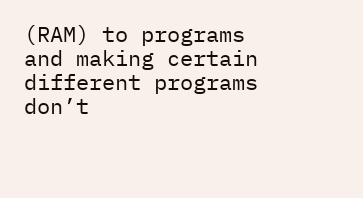(RAM) to programs and making certain different programs don’t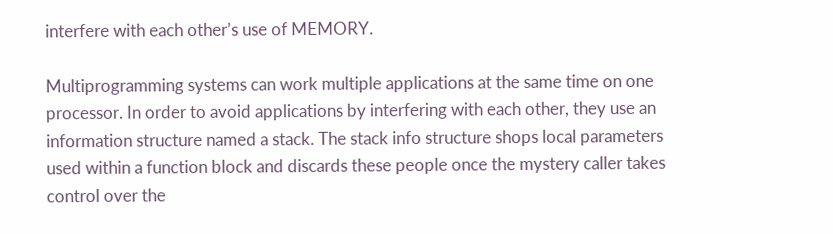interfere with each other’s use of MEMORY.

Multiprogramming systems can work multiple applications at the same time on one processor. In order to avoid applications by interfering with each other, they use an information structure named a stack. The stack info structure shops local parameters used within a function block and discards these people once the mystery caller takes control over the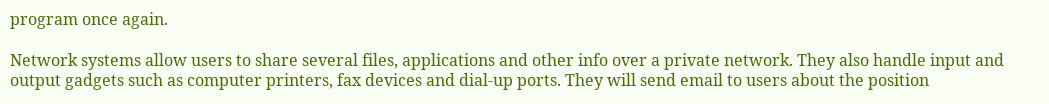program once again.

Network systems allow users to share several files, applications and other info over a private network. They also handle input and output gadgets such as computer printers, fax devices and dial-up ports. They will send email to users about the position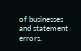of businesses and statement errors.